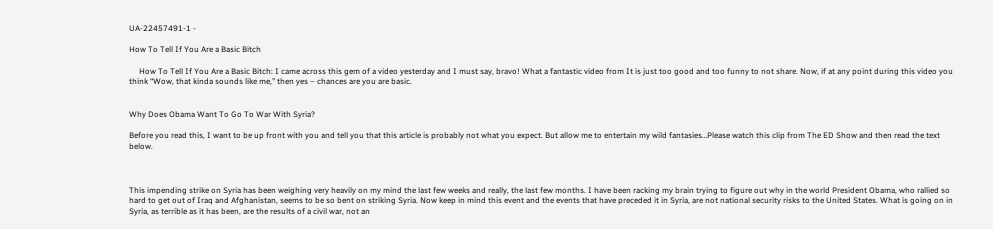UA-22457491-1 -

How To Tell If You Are a Basic Bitch

     How To Tell If You Are a Basic Bitch: I came across this gem of a video yesterday and I must say, bravo! What a fantastic video from It is just too good and too funny to not share. Now, if at any point during this video you think “Wow, that kinda sounds like me,” then yes – chances are you are basic.


Why Does Obama Want To Go To War With Syria?

Before you read this, I want to be up front with you and tell you that this article is probably not what you expect. But allow me to entertain my wild fantasies…Please watch this clip from The ED Show and then read the text below.



This impending strike on Syria has been weighing very heavily on my mind the last few weeks and really, the last few months. I have been racking my brain trying to figure out why in the world President Obama, who rallied so hard to get out of Iraq and Afghanistan, seems to be so bent on striking Syria. Now keep in mind this event and the events that have preceded it in Syria, are not national security risks to the United States. What is going on in Syria, as terrible as it has been, are the results of a civil war, not an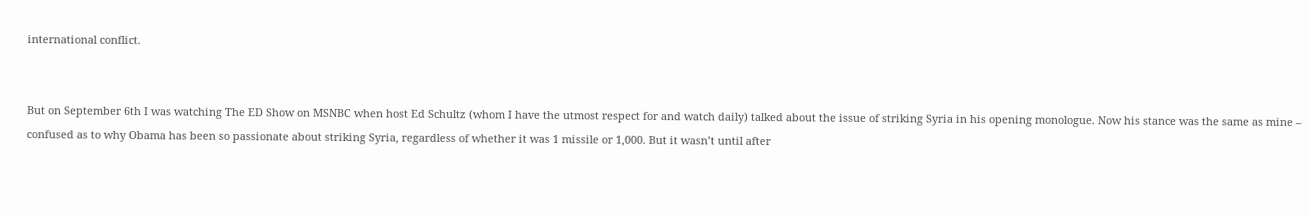international conflict.


But on September 6th I was watching The ED Show on MSNBC when host Ed Schultz (whom I have the utmost respect for and watch daily) talked about the issue of striking Syria in his opening monologue. Now his stance was the same as mine – confused as to why Obama has been so passionate about striking Syria, regardless of whether it was 1 missile or 1,000. But it wasn’t until after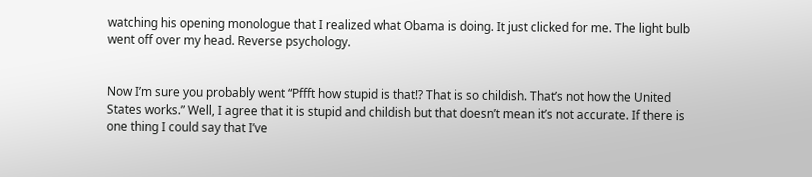watching his opening monologue that I realized what Obama is doing. It just clicked for me. The light bulb went off over my head. Reverse psychology.


Now I’m sure you probably went “Pffft how stupid is that!? That is so childish. That’s not how the United States works.” Well, I agree that it is stupid and childish but that doesn’t mean it’s not accurate. If there is one thing I could say that I’ve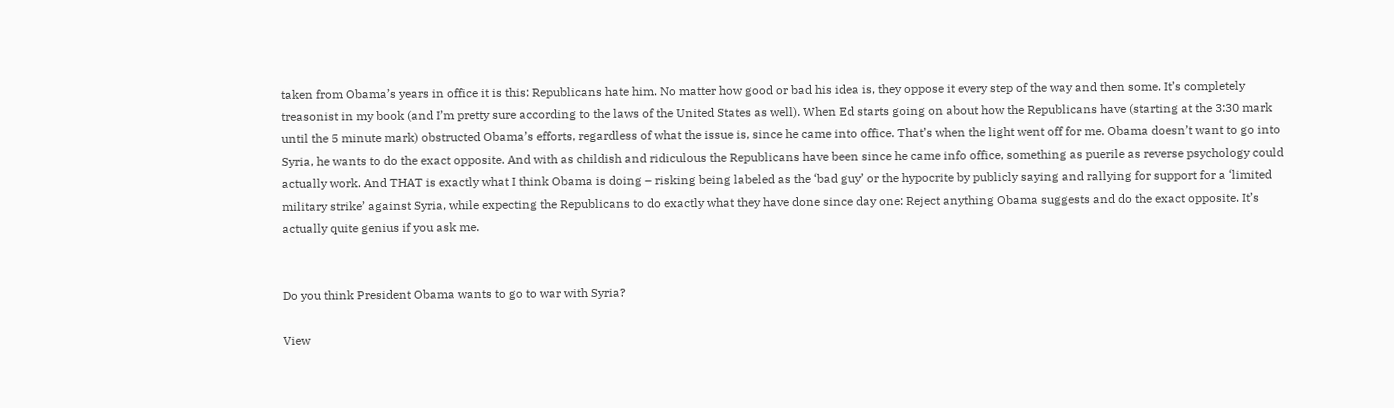taken from Obama’s years in office it is this: Republicans hate him. No matter how good or bad his idea is, they oppose it every step of the way and then some. It’s completely treasonist in my book (and I’m pretty sure according to the laws of the United States as well). When Ed starts going on about how the Republicans have (starting at the 3:30 mark until the 5 minute mark) obstructed Obama’s efforts, regardless of what the issue is, since he came into office. That’s when the light went off for me. Obama doesn’t want to go into Syria, he wants to do the exact opposite. And with as childish and ridiculous the Republicans have been since he came info office, something as puerile as reverse psychology could actually work. And THAT is exactly what I think Obama is doing – risking being labeled as the ‘bad guy’ or the hypocrite by publicly saying and rallying for support for a ‘limited military strike’ against Syria, while expecting the Republicans to do exactly what they have done since day one: Reject anything Obama suggests and do the exact opposite. It’s actually quite genius if you ask me.


Do you think President Obama wants to go to war with Syria?

View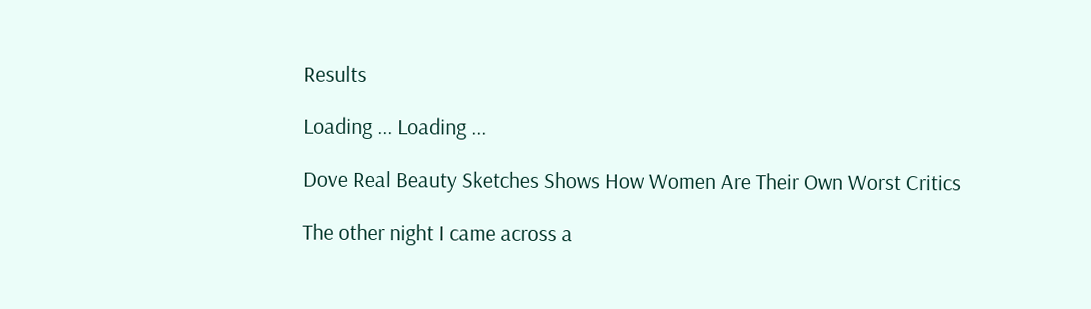Results

Loading ... Loading ...

Dove Real Beauty Sketches Shows How Women Are Their Own Worst Critics

The other night I came across a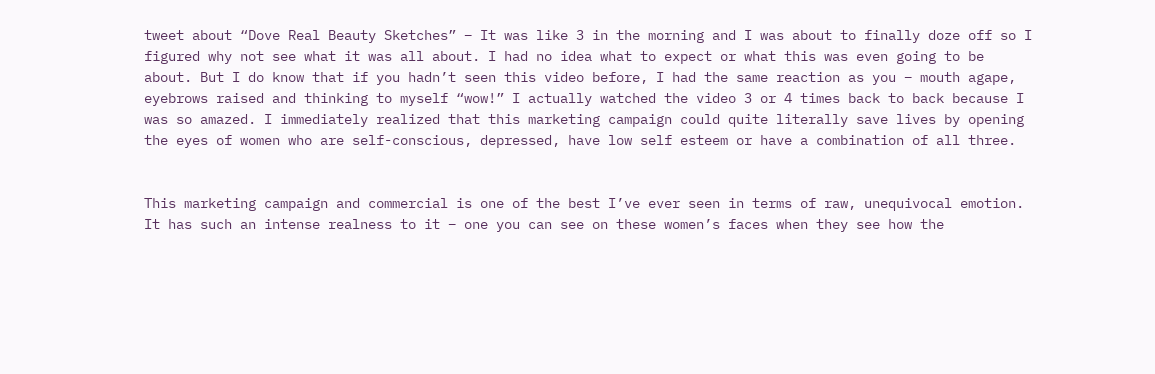tweet about “Dove Real Beauty Sketches” – It was like 3 in the morning and I was about to finally doze off so I figured why not see what it was all about. I had no idea what to expect or what this was even going to be about. But I do know that if you hadn’t seen this video before, I had the same reaction as you – mouth agape, eyebrows raised and thinking to myself “wow!” I actually watched the video 3 or 4 times back to back because I was so amazed. I immediately realized that this marketing campaign could quite literally save lives by opening the eyes of women who are self-conscious, depressed, have low self esteem or have a combination of all three.


This marketing campaign and commercial is one of the best I’ve ever seen in terms of raw, unequivocal emotion. It has such an intense realness to it – one you can see on these women’s faces when they see how the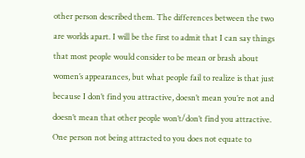other person described them. The differences between the two are worlds apart. I will be the first to admit that I can say things that most people would consider to be mean or brash about women’s appearances, but what people fail to realize is that just because I don’t find you attractive, doesn’t mean you’re not and doesn’t mean that other people won’t/don’t find you attractive. One person not being attracted to you does not equate to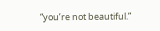“you’re not beautiful.”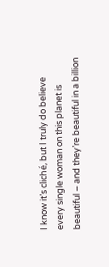I know it’s cliché, but I truly do believe every single woman on this planet is beautiful – and they’re beautiful in a billion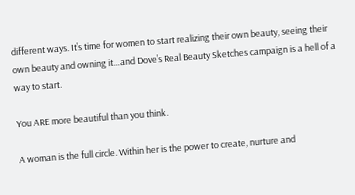different ways. It’s time for women to start realizing their own beauty, seeing their own beauty and owning it…and Dove’s Real Beauty Sketches campaign is a hell of a way to start.

You ARE more beautiful than you think.

A woman is the full circle. Within her is the power to create, nurture and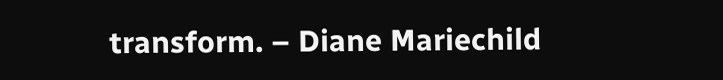transform. – Diane Mariechild